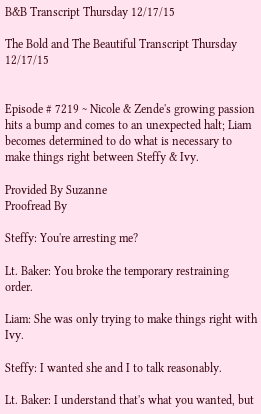B&B Transcript Thursday 12/17/15

The Bold and The Beautiful Transcript Thursday 12/17/15


Episode # 7219 ~ Nicole & Zende's growing passion hits a bump and comes to an unexpected halt; Liam becomes determined to do what is necessary to make things right between Steffy & Ivy.

Provided By Suzanne
Proofread By

Steffy: You're arresting me?

Lt. Baker: You broke the temporary restraining order.

Liam: She was only trying to make things right with Ivy.

Steffy: I wanted she and I to talk reasonably.

Lt. Baker: I understand that's what you wanted, but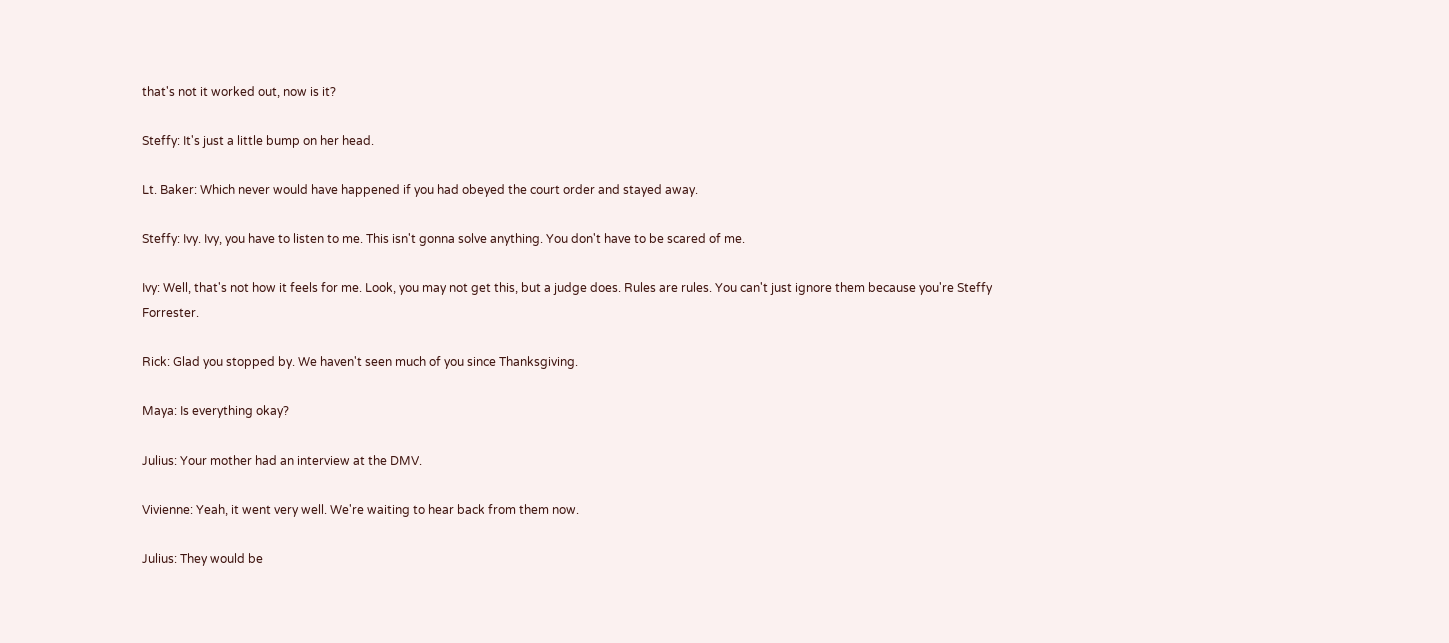that's not it worked out, now is it?

Steffy: It's just a little bump on her head.

Lt. Baker: Which never would have happened if you had obeyed the court order and stayed away.

Steffy: Ivy. Ivy, you have to listen to me. This isn't gonna solve anything. You don't have to be scared of me.

Ivy: Well, that's not how it feels for me. Look, you may not get this, but a judge does. Rules are rules. You can't just ignore them because you're Steffy Forrester.

Rick: Glad you stopped by. We haven't seen much of you since Thanksgiving.

Maya: Is everything okay?

Julius: Your mother had an interview at the DMV.

Vivienne: Yeah, it went very well. We're waiting to hear back from them now.

Julius: They would be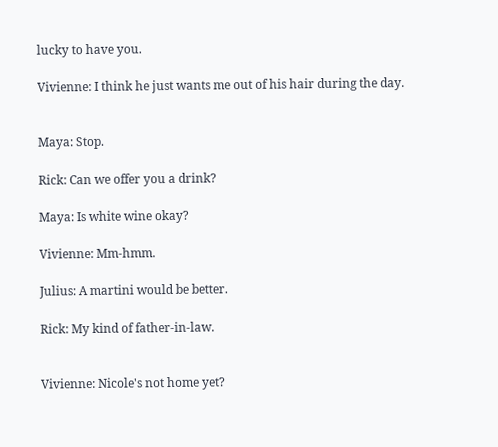lucky to have you.

Vivienne: I think he just wants me out of his hair during the day.


Maya: Stop.

Rick: Can we offer you a drink?

Maya: Is white wine okay?

Vivienne: Mm-hmm.

Julius: A martini would be better.

Rick: My kind of father-in-law.


Vivienne: Nicole's not home yet?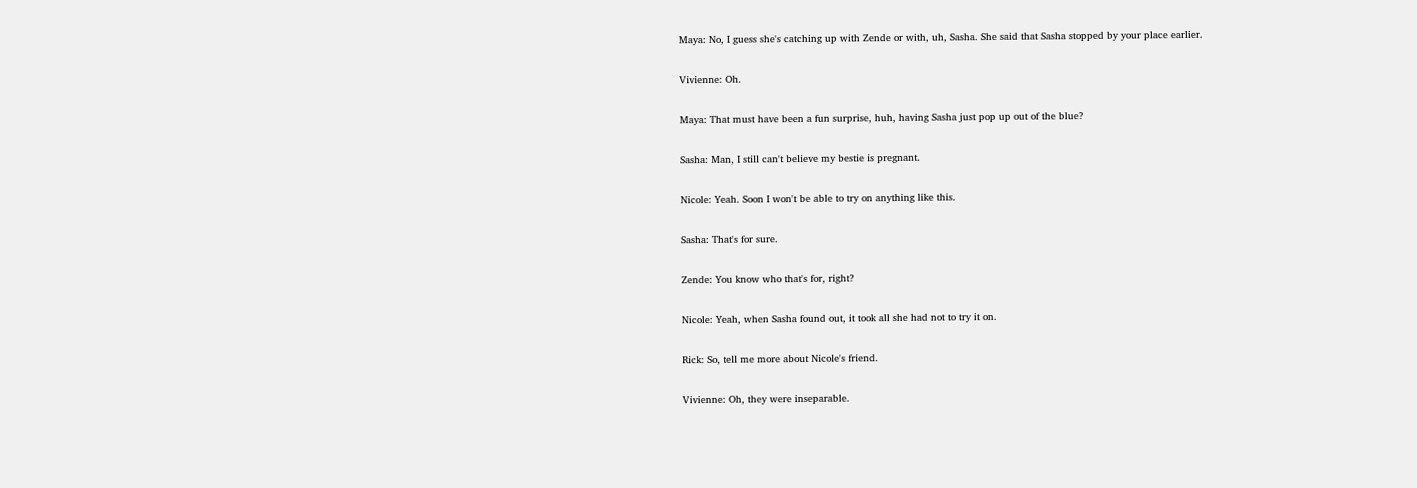Maya: No, I guess she's catching up with Zende or with, uh, Sasha. She said that Sasha stopped by your place earlier.

Vivienne: Oh.

Maya: That must have been a fun surprise, huh, having Sasha just pop up out of the blue?

Sasha: Man, I still can't believe my bestie is pregnant.

Nicole: Yeah. Soon I won't be able to try on anything like this.

Sasha: That's for sure.

Zende: You know who that's for, right?

Nicole: Yeah, when Sasha found out, it took all she had not to try it on.

Rick: So, tell me more about Nicole's friend.

Vivienne: Oh, they were inseparable.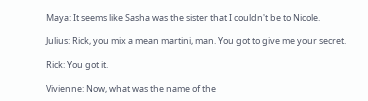Maya: It seems like Sasha was the sister that I couldn't be to Nicole.

Julius: Rick, you mix a mean martini, man. You got to give me your secret.

Rick: You got it.

Vivienne: Now, what was the name of the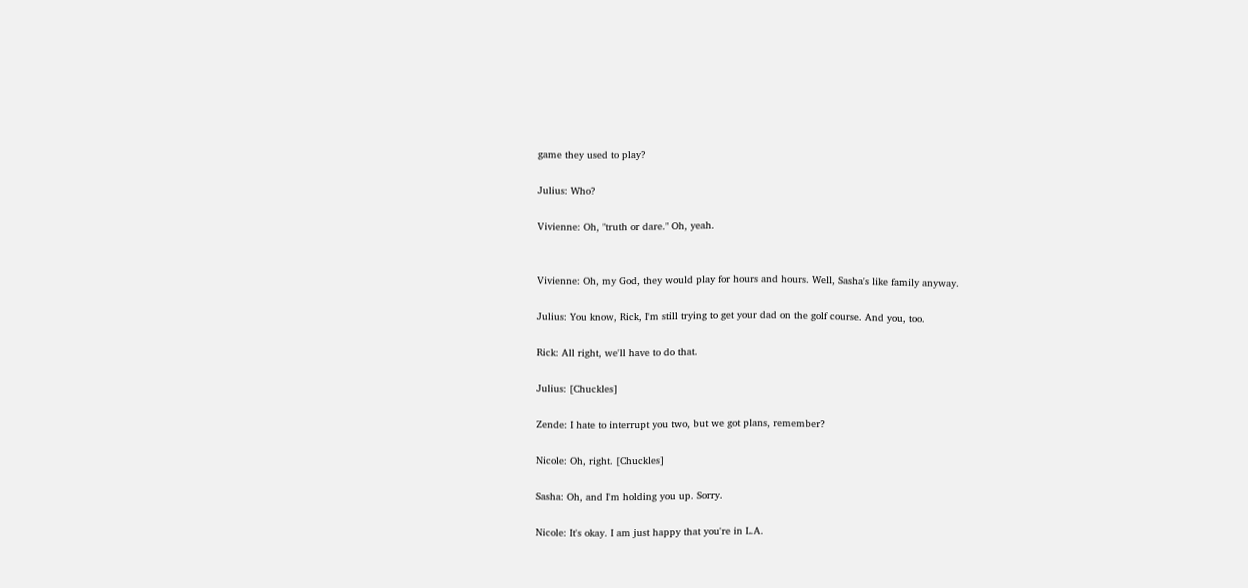game they used to play?

Julius: Who?

Vivienne: Oh, "truth or dare." Oh, yeah.


Vivienne: Oh, my God, they would play for hours and hours. Well, Sasha's like family anyway.

Julius: You know, Rick, I'm still trying to get your dad on the golf course. And you, too.

Rick: All right, we'll have to do that.

Julius: [Chuckles]

Zende: I hate to interrupt you two, but we got plans, remember?

Nicole: Oh, right. [Chuckles]

Sasha: Oh, and I'm holding you up. Sorry.

Nicole: It's okay. I am just happy that you're in L.A.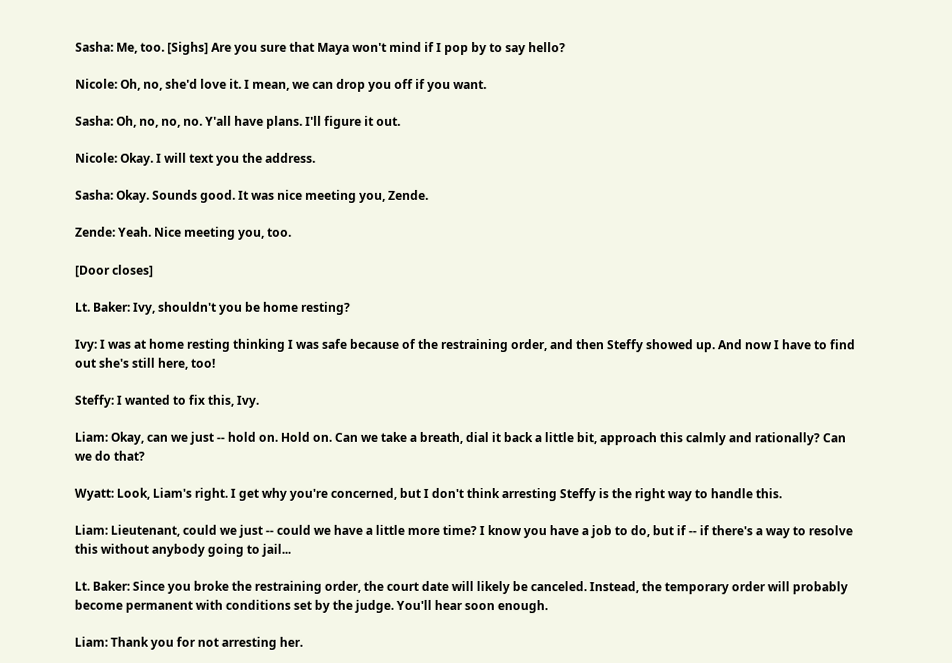Sasha: Me, too. [Sighs] Are you sure that Maya won't mind if I pop by to say hello?

Nicole: Oh, no, she'd love it. I mean, we can drop you off if you want.

Sasha: Oh, no, no, no. Y'all have plans. I'll figure it out.

Nicole: Okay. I will text you the address.

Sasha: Okay. Sounds good. It was nice meeting you, Zende.

Zende: Yeah. Nice meeting you, too.

[Door closes]

Lt. Baker: Ivy, shouldn't you be home resting?

Ivy: I was at home resting thinking I was safe because of the restraining order, and then Steffy showed up. And now I have to find out she's still here, too!

Steffy: I wanted to fix this, Ivy.

Liam: Okay, can we just -- hold on. Hold on. Can we take a breath, dial it back a little bit, approach this calmly and rationally? Can we do that?

Wyatt: Look, Liam's right. I get why you're concerned, but I don't think arresting Steffy is the right way to handle this.

Liam: Lieutenant, could we just -- could we have a little more time? I know you have a job to do, but if -- if there's a way to resolve this without anybody going to jail...

Lt. Baker: Since you broke the restraining order, the court date will likely be canceled. Instead, the temporary order will probably become permanent with conditions set by the judge. You'll hear soon enough.

Liam: Thank you for not arresting her.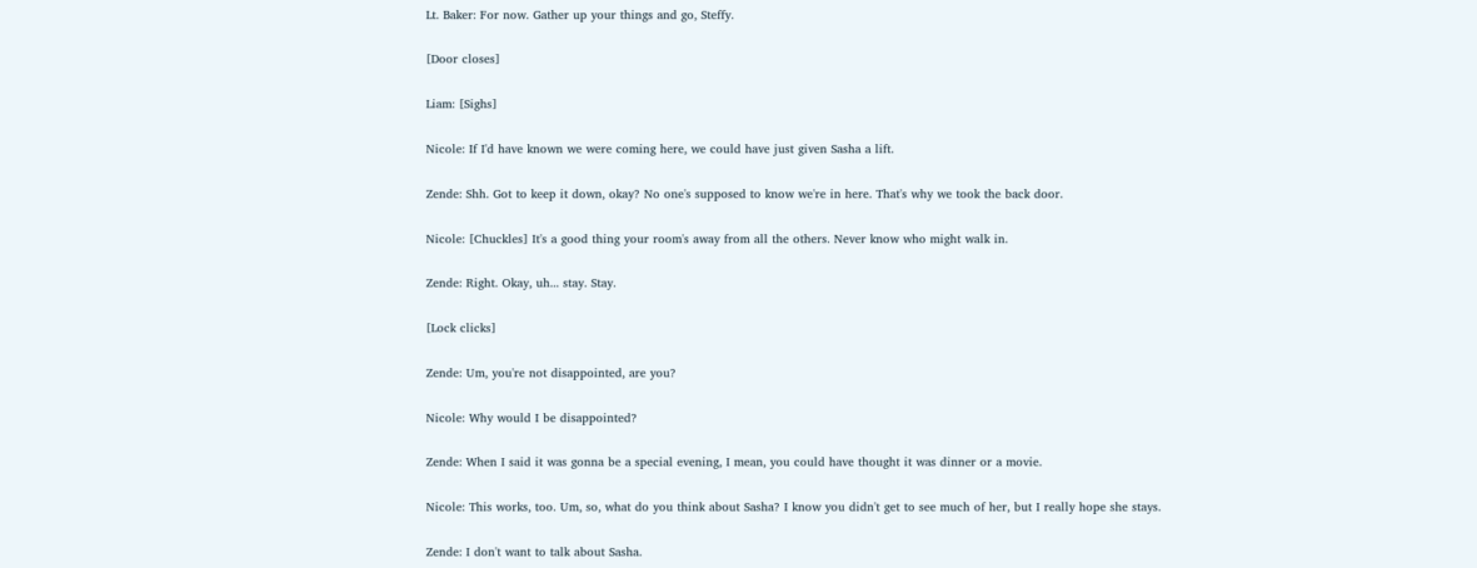Lt. Baker: For now. Gather up your things and go, Steffy.

[Door closes]

Liam: [Sighs]

Nicole: If I'd have known we were coming here, we could have just given Sasha a lift.

Zende: Shh. Got to keep it down, okay? No one's supposed to know we're in here. That's why we took the back door.

Nicole: [Chuckles] It's a good thing your room's away from all the others. Never know who might walk in.

Zende: Right. Okay, uh... stay. Stay.

[Lock clicks]

Zende: Um, you're not disappointed, are you?

Nicole: Why would I be disappointed?

Zende: When I said it was gonna be a special evening, I mean, you could have thought it was dinner or a movie.

Nicole: This works, too. Um, so, what do you think about Sasha? I know you didn't get to see much of her, but I really hope she stays.

Zende: I don't want to talk about Sasha.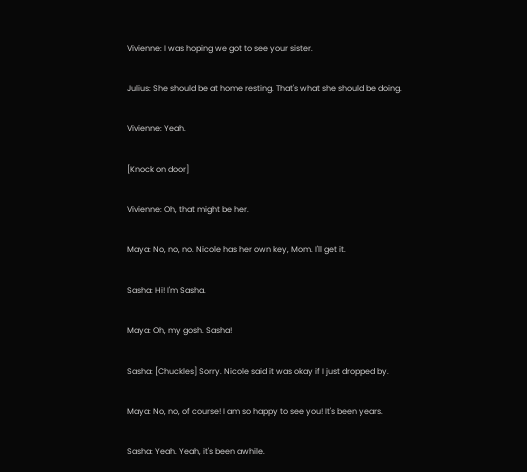Vivienne: I was hoping we got to see your sister.

Julius: She should be at home resting. That's what she should be doing.

Vivienne: Yeah.

[Knock on door]

Vivienne: Oh, that might be her.

Maya: No, no, no. Nicole has her own key, Mom. I'll get it.

Sasha: Hi! I'm Sasha.

Maya: Oh, my gosh. Sasha!

Sasha: [Chuckles] Sorry. Nicole said it was okay if I just dropped by.

Maya: No, no, of course! I am so happy to see you! It's been years.

Sasha: Yeah. Yeah, it's been awhile.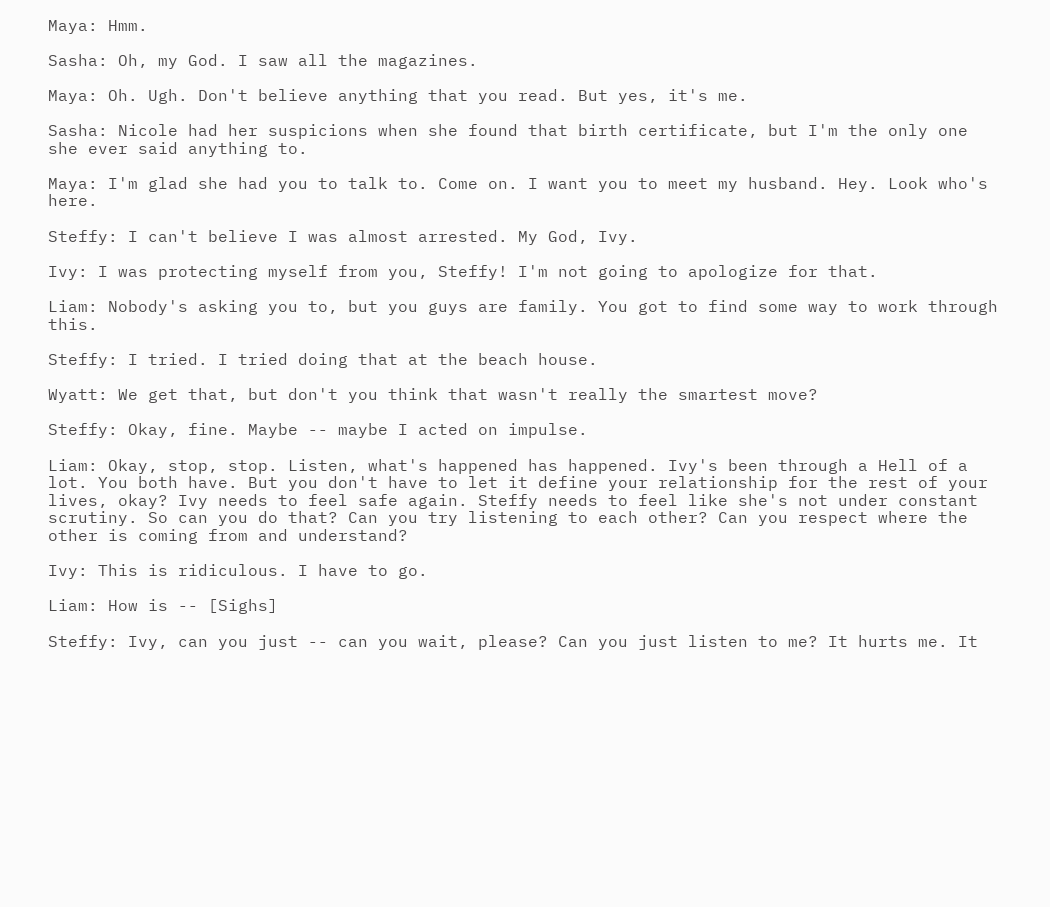Maya: Hmm.

Sasha: Oh, my God. I saw all the magazines.

Maya: Oh. Ugh. Don't believe anything that you read. But yes, it's me.

Sasha: Nicole had her suspicions when she found that birth certificate, but I'm the only one she ever said anything to.

Maya: I'm glad she had you to talk to. Come on. I want you to meet my husband. Hey. Look who's here.

Steffy: I can't believe I was almost arrested. My God, Ivy.

Ivy: I was protecting myself from you, Steffy! I'm not going to apologize for that.

Liam: Nobody's asking you to, but you guys are family. You got to find some way to work through this.

Steffy: I tried. I tried doing that at the beach house.

Wyatt: We get that, but don't you think that wasn't really the smartest move?

Steffy: Okay, fine. Maybe -- maybe I acted on impulse.

Liam: Okay, stop, stop. Listen, what's happened has happened. Ivy's been through a Hell of a lot. You both have. But you don't have to let it define your relationship for the rest of your lives, okay? Ivy needs to feel safe again. Steffy needs to feel like she's not under constant scrutiny. So can you do that? Can you try listening to each other? Can you respect where the other is coming from and understand?

Ivy: This is ridiculous. I have to go.

Liam: How is -- [Sighs]

Steffy: Ivy, can you just -- can you wait, please? Can you just listen to me? It hurts me. It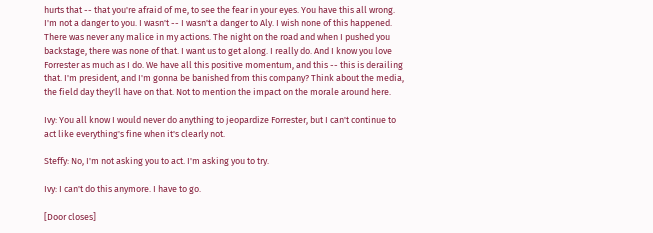hurts that -- that you're afraid of me, to see the fear in your eyes. You have this all wrong. I'm not a danger to you. I wasn't -- I wasn't a danger to Aly. I wish none of this happened. There was never any malice in my actions. The night on the road and when I pushed you backstage, there was none of that. I want us to get along. I really do. And I know you love Forrester as much as I do. We have all this positive momentum, and this -- this is derailing that. I'm president, and I'm gonna be banished from this company? Think about the media, the field day they'll have on that. Not to mention the impact on the morale around here.

Ivy: You all know I would never do anything to jeopardize Forrester, but I can't continue to act like everything's fine when it's clearly not.

Steffy: No, I'm not asking you to act. I'm asking you to try.

Ivy: I can't do this anymore. I have to go.

[Door closes]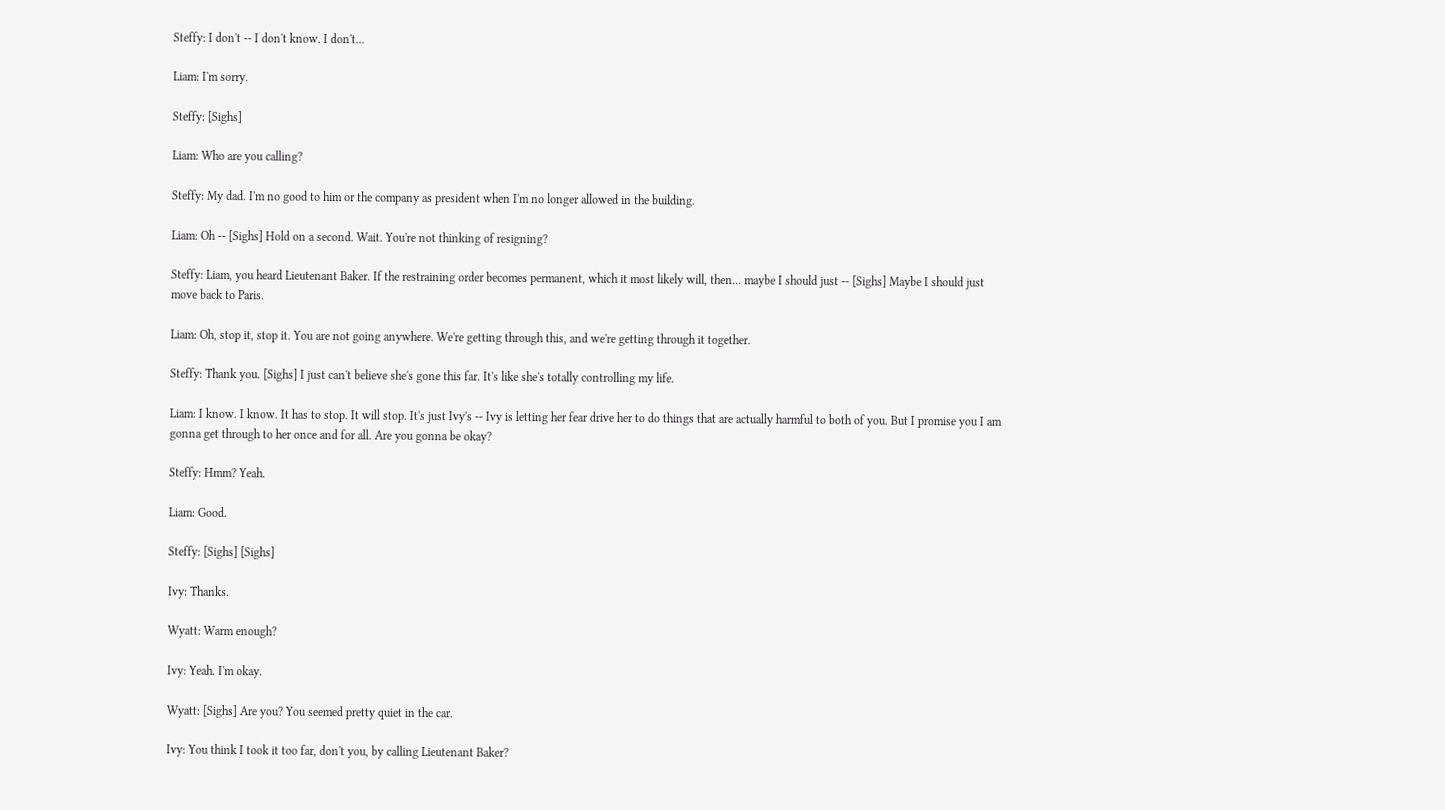Steffy: I don't -- I don't know. I don't...

Liam: I'm sorry.

Steffy: [Sighs]

Liam: Who are you calling?

Steffy: My dad. I'm no good to him or the company as president when I'm no longer allowed in the building.

Liam: Oh -- [Sighs] Hold on a second. Wait. You're not thinking of resigning?

Steffy: Liam, you heard Lieutenant Baker. If the restraining order becomes permanent, which it most likely will, then... maybe I should just -- [Sighs] Maybe I should just move back to Paris.

Liam: Oh, stop it, stop it. You are not going anywhere. We're getting through this, and we're getting through it together.

Steffy: Thank you. [Sighs] I just can't believe she's gone this far. It's like she's totally controlling my life.

Liam: I know. I know. It has to stop. It will stop. It's just Ivy's -- Ivy is letting her fear drive her to do things that are actually harmful to both of you. But I promise you I am gonna get through to her once and for all. Are you gonna be okay?

Steffy: Hmm? Yeah.

Liam: Good.

Steffy: [Sighs] [Sighs]

Ivy: Thanks.

Wyatt: Warm enough?

Ivy: Yeah. I'm okay.

Wyatt: [Sighs] Are you? You seemed pretty quiet in the car.

Ivy: You think I took it too far, don't you, by calling Lieutenant Baker?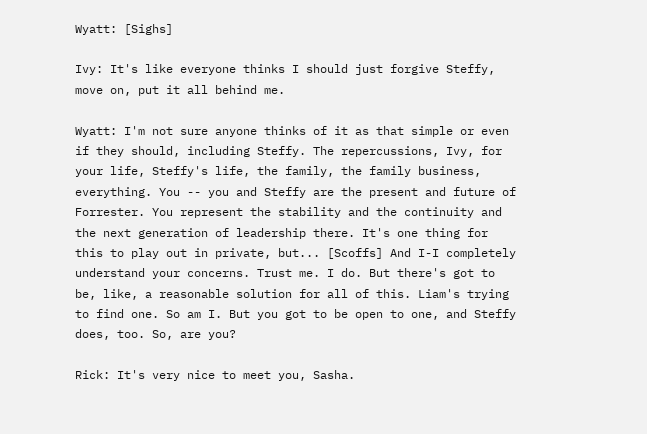Wyatt: [Sighs]

Ivy: It's like everyone thinks I should just forgive Steffy, move on, put it all behind me.

Wyatt: I'm not sure anyone thinks of it as that simple or even if they should, including Steffy. The repercussions, Ivy, for your life, Steffy's life, the family, the family business, everything. You -- you and Steffy are the present and future of Forrester. You represent the stability and the continuity and the next generation of leadership there. It's one thing for this to play out in private, but... [Scoffs] And I-I completely understand your concerns. Trust me. I do. But there's got to be, like, a reasonable solution for all of this. Liam's trying to find one. So am I. But you got to be open to one, and Steffy does, too. So, are you?

Rick: It's very nice to meet you, Sasha.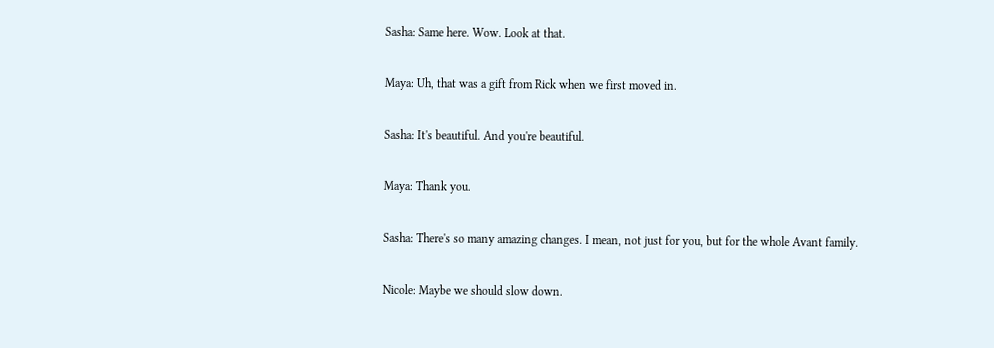Sasha: Same here. Wow. Look at that.

Maya: Uh, that was a gift from Rick when we first moved in.

Sasha: It's beautiful. And you're beautiful.

Maya: Thank you.

Sasha: There's so many amazing changes. I mean, not just for you, but for the whole Avant family.

Nicole: Maybe we should slow down.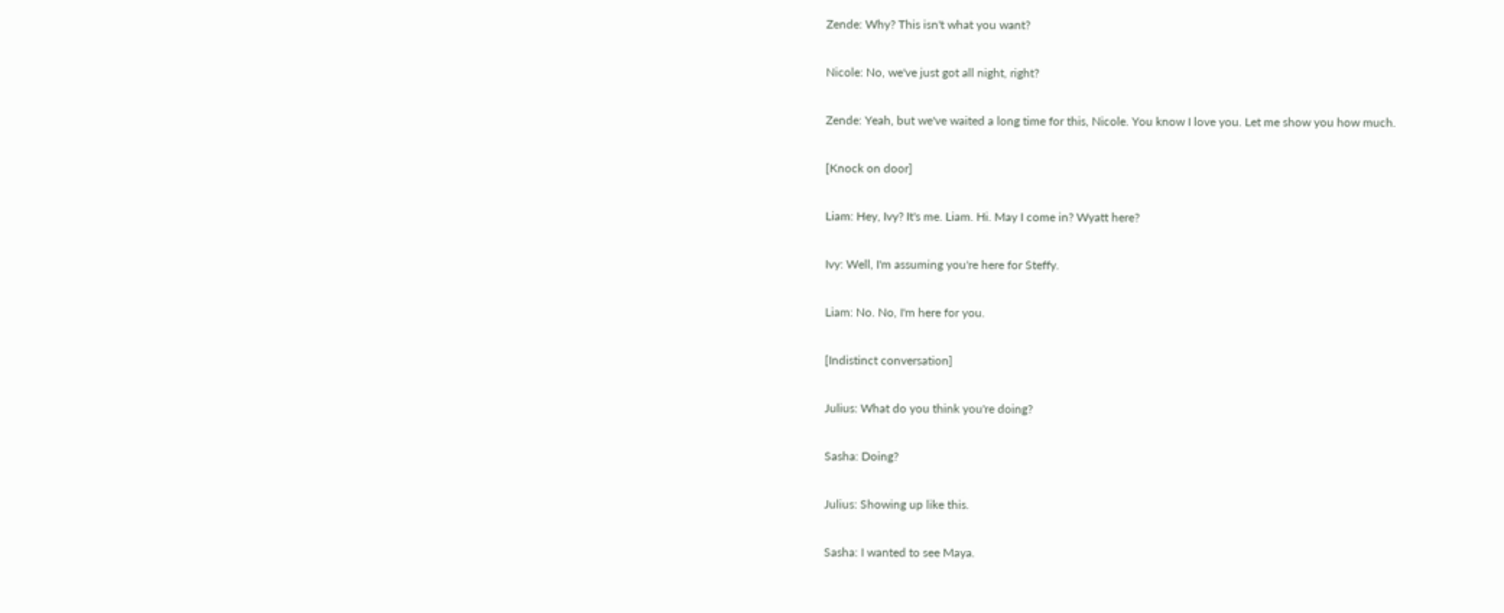Zende: Why? This isn't what you want?

Nicole: No, we've just got all night, right?

Zende: Yeah, but we've waited a long time for this, Nicole. You know I love you. Let me show you how much.

[Knock on door]

Liam: Hey, Ivy? It's me. Liam. Hi. May I come in? Wyatt here?

Ivy: Well, I'm assuming you're here for Steffy.

Liam: No. No, I'm here for you.

[Indistinct conversation]

Julius: What do you think you're doing?

Sasha: Doing?

Julius: Showing up like this.

Sasha: I wanted to see Maya.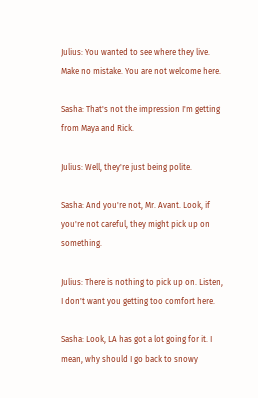Julius: You wanted to see where they live. Make no mistake. You are not welcome here.

Sasha: That's not the impression I'm getting from Maya and Rick.

Julius: Well, they're just being polite.

Sasha: And you're not, Mr. Avant. Look, if you're not careful, they might pick up on something.

Julius: There is nothing to pick up on. Listen, I don't want you getting too comfort here.

Sasha: Look, LA has got a lot going for it. I mean, why should I go back to snowy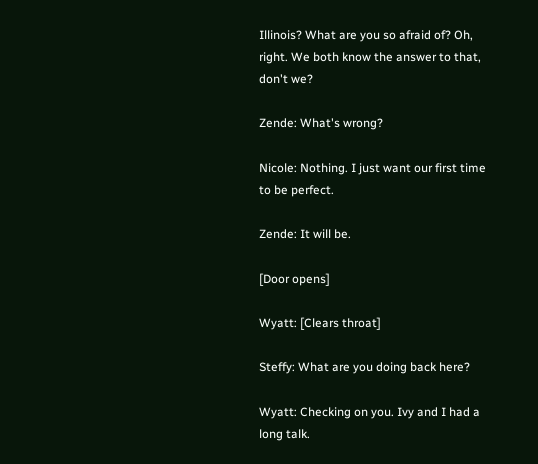Illinois? What are you so afraid of? Oh, right. We both know the answer to that, don't we?

Zende: What's wrong?

Nicole: Nothing. I just want our first time to be perfect.

Zende: It will be.

[Door opens]

Wyatt: [Clears throat]

Steffy: What are you doing back here?

Wyatt: Checking on you. Ivy and I had a long talk.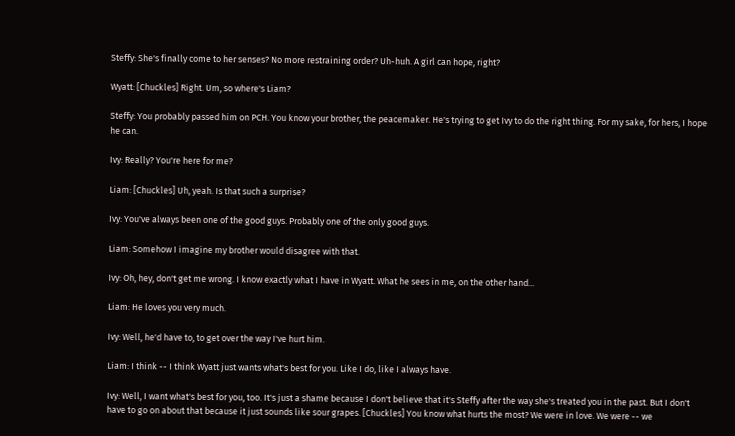Steffy: She's finally come to her senses? No more restraining order? Uh-huh. A girl can hope, right?

Wyatt: [Chuckles] Right. Um, so where's Liam?

Steffy: You probably passed him on PCH. You know your brother, the peacemaker. He's trying to get Ivy to do the right thing. For my sake, for hers, I hope he can.

Ivy: Really? You're here for me?

Liam: [Chuckles] Uh, yeah. Is that such a surprise?

Ivy: You've always been one of the good guys. Probably one of the only good guys.

Liam: Somehow I imagine my brother would disagree with that.

Ivy: Oh, hey, don't get me wrong. I know exactly what I have in Wyatt. What he sees in me, on the other hand...

Liam: He loves you very much.

Ivy: Well, he'd have to, to get over the way I've hurt him.

Liam: I think -- I think Wyatt just wants what's best for you. Like I do, like I always have.

Ivy: Well, I want what's best for you, too. It's just a shame because I don't believe that it's Steffy after the way she's treated you in the past. But I don't have to go on about that because it just sounds like sour grapes. [Chuckles] You know what hurts the most? We were in love. We were -- we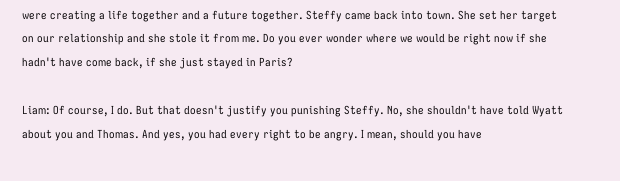were creating a life together and a future together. Steffy came back into town. She set her target on our relationship and she stole it from me. Do you ever wonder where we would be right now if she hadn't have come back, if she just stayed in Paris?

Liam: Of course, I do. But that doesn't justify you punishing Steffy. No, she shouldn't have told Wyatt about you and Thomas. And yes, you had every right to be angry. I mean, should you have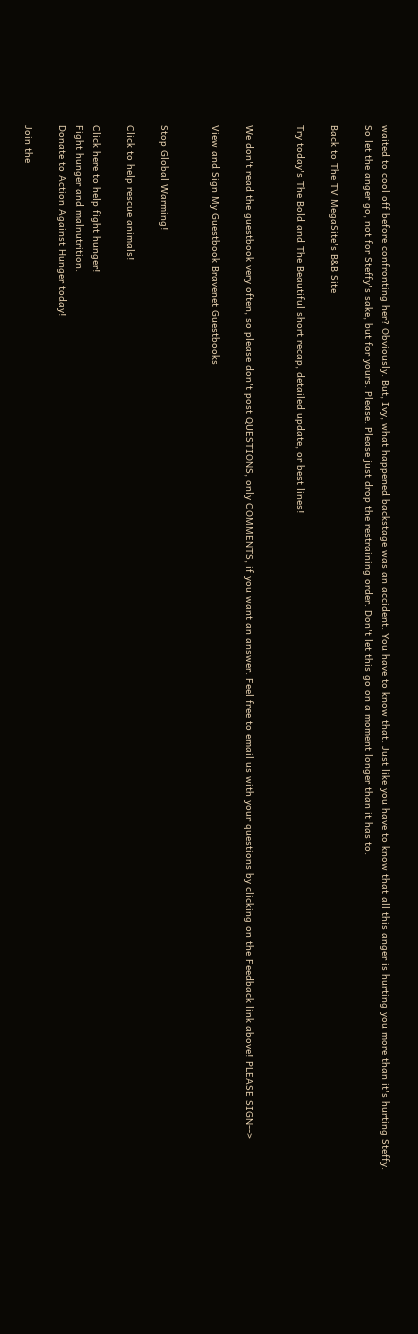waited to cool off before confronting her? Obviously. But, Ivy, what happened backstage was an accident. You have to know that. Just like you have to know that all this anger is hurting you more than it's hurting Steffy. So let the anger go, not for Steffy's sake, but for yours. Please. Please just drop the restraining order. Don't let this go on a moment longer than it has to.

Back to The TV MegaSite's B&B Site

Try today's The Bold and The Beautiful short recap, detailed update, or best lines!


We don't read the guestbook very often, so please don't post QUESTIONS, only COMMENTS, if you want an answer. Feel free to email us with your questions by clicking on the Feedback link above! PLEASE SIGN-->

View and Sign My Guestbook Bravenet Guestbooks


Stop Global Warming!

Click to help rescue animals!

Click here to help fight hunger!
Fight hunger and malnutrition.
Donate to Action Against Hunger today!

Join the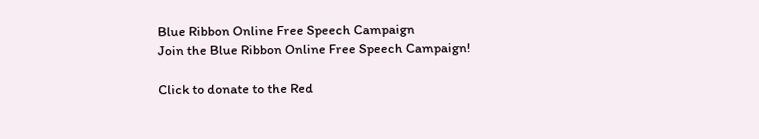Blue Ribbon Online Free Speech Campaign
Join the Blue Ribbon Online Free Speech Campaign!

Click to donate to the Red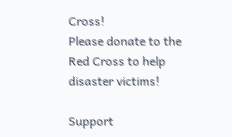Cross!
Please donate to the Red Cross to help disaster victims!

Support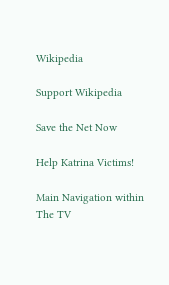Wikipedia

Support Wikipedia

Save the Net Now

Help Katrina Victims!

Main Navigation within The TV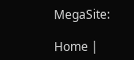MegaSite:

Home |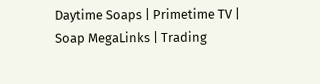Daytime Soaps | Primetime TV | Soap MegaLinks | Trading